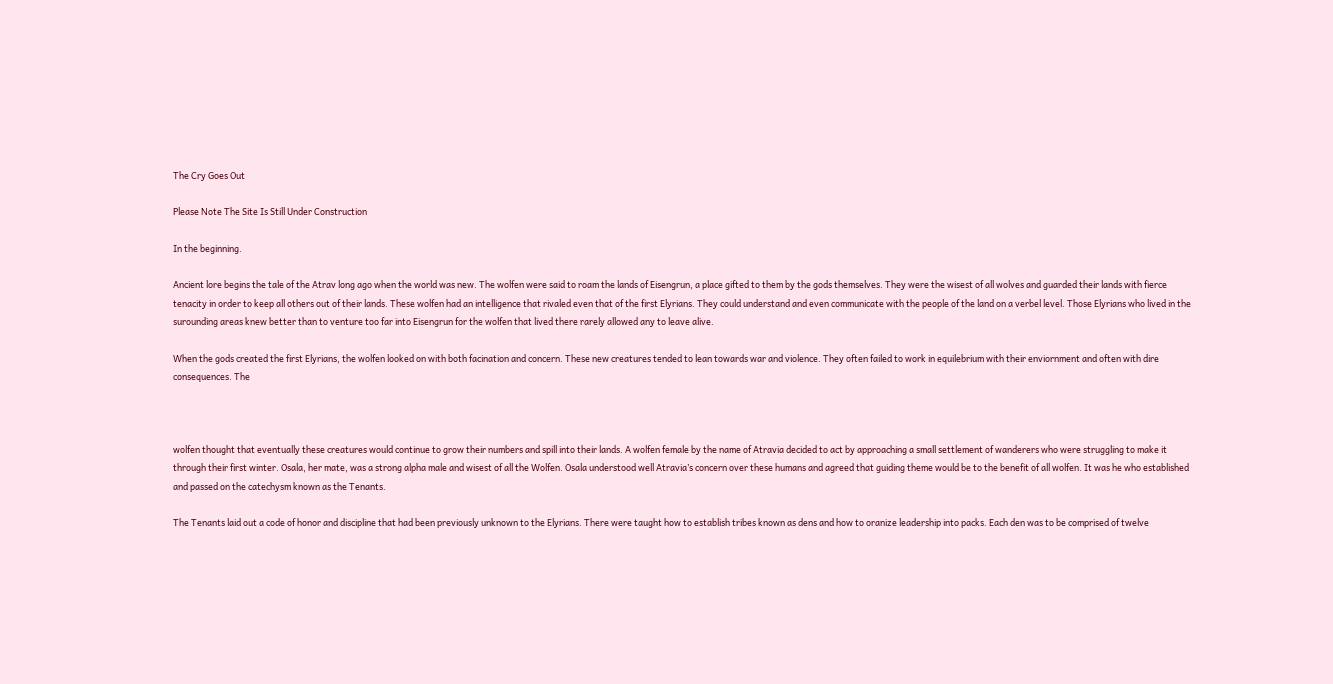The Cry Goes Out

Please Note The Site Is Still Under Construction

In the beginning.

Ancient lore begins the tale of the Atrav long ago when the world was new. The wolfen were said to roam the lands of Eisengrun, a place gifted to them by the gods themselves. They were the wisest of all wolves and guarded their lands with fierce tenacity in order to keep all others out of their lands. These wolfen had an intelligence that rivaled even that of the first Elyrians. They could understand and even communicate with the people of the land on a verbel level. Those Elyrians who lived in the surounding areas knew better than to venture too far into Eisengrun for the wolfen that lived there rarely allowed any to leave alive.

When the gods created the first Elyrians, the wolfen looked on with both facination and concern. These new creatures tended to lean towards war and violence. They often failed to work in equilebrium with their enviornment and often with dire consequences. The



wolfen thought that eventually these creatures would continue to grow their numbers and spill into their lands. A wolfen female by the name of Atravia decided to act by approaching a small settlement of wanderers who were struggling to make it through their first winter. Osala, her mate, was a strong alpha male and wisest of all the Wolfen. Osala understood well Atravia’s concern over these humans and agreed that guiding theme would be to the benefit of all wolfen. It was he who established and passed on the catechysm known as the Tenants.

The Tenants laid out a code of honor and discipline that had been previously unknown to the Elyrians. There were taught how to establish tribes known as dens and how to oranize leadership into packs. Each den was to be comprised of twelve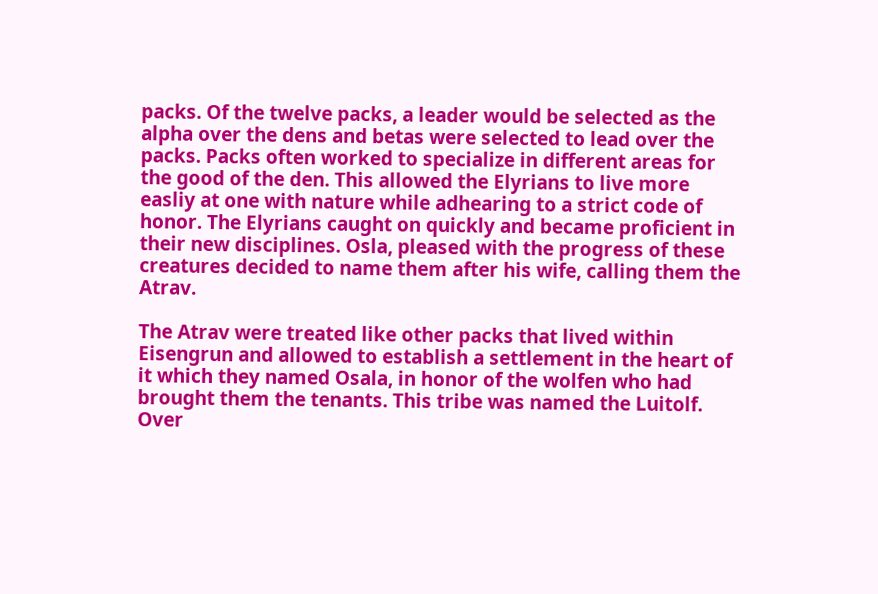packs. Of the twelve packs, a leader would be selected as the alpha over the dens and betas were selected to lead over the packs. Packs often worked to specialize in different areas for the good of the den. This allowed the Elyrians to live more easliy at one with nature while adhearing to a strict code of honor. The Elyrians caught on quickly and became proficient in their new disciplines. Osla, pleased with the progress of these creatures decided to name them after his wife, calling them the Atrav.

The Atrav were treated like other packs that lived within Eisengrun and allowed to establish a settlement in the heart of it which they named Osala, in honor of the wolfen who had brought them the tenants. This tribe was named the Luitolf. Over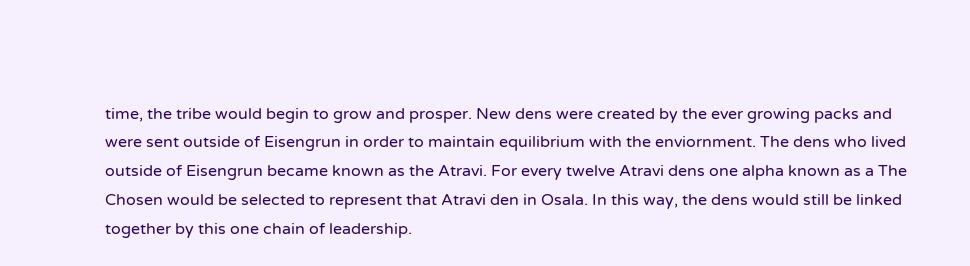time, the tribe would begin to grow and prosper. New dens were created by the ever growing packs and were sent outside of Eisengrun in order to maintain equilibrium with the enviornment. The dens who lived outside of Eisengrun became known as the Atravi. For every twelve Atravi dens one alpha known as a The Chosen would be selected to represent that Atravi den in Osala. In this way, the dens would still be linked together by this one chain of leadership.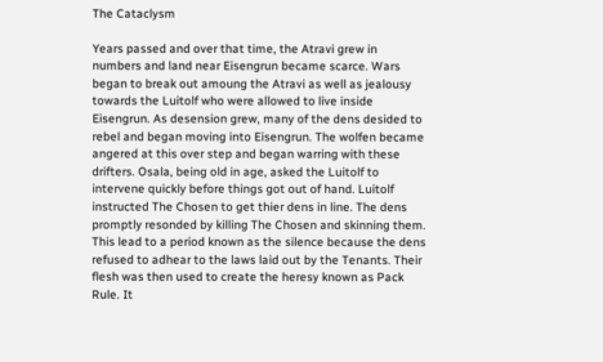The Cataclysm

Years passed and over that time, the Atravi grew in numbers and land near Eisengrun became scarce. Wars began to break out amoung the Atravi as well as jealousy towards the Luitolf who were allowed to live inside Eisengrun. As desension grew, many of the dens desided to rebel and began moving into Eisengrun. The wolfen became angered at this over step and began warring with these drifters. Osala, being old in age, asked the Luitolf to intervene quickly before things got out of hand. Luitolf instructed The Chosen to get thier dens in line. The dens promptly resonded by killing The Chosen and skinning them. This lead to a period known as the silence because the dens refused to adhear to the laws laid out by the Tenants. Their flesh was then used to create the heresy known as Pack Rule. It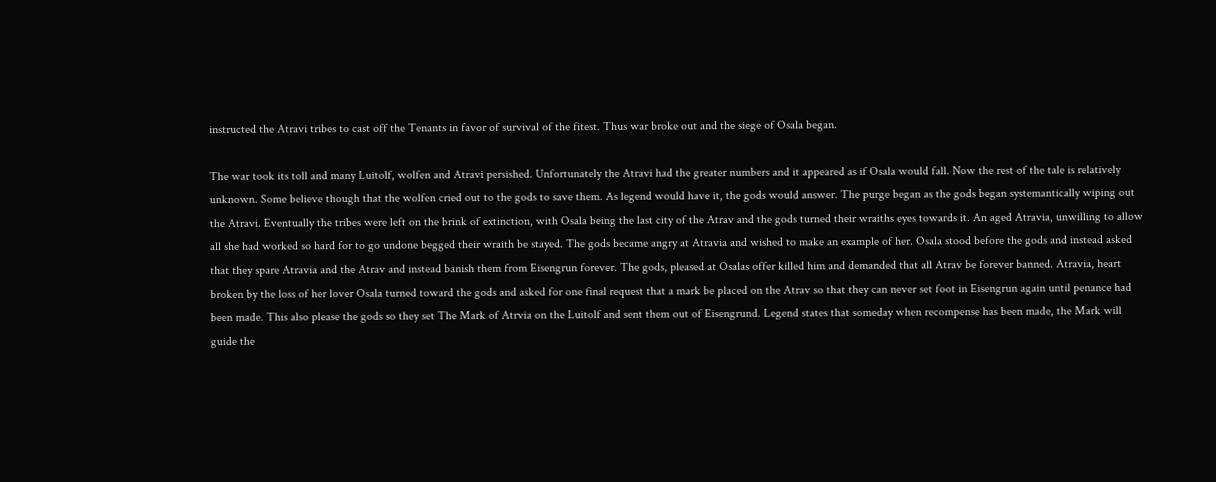instructed the Atravi tribes to cast off the Tenants in favor of survival of the fitest. Thus war broke out and the siege of Osala began.

The war took its toll and many Luitolf, wolfen and Atravi persished. Unfortunately the Atravi had the greater numbers and it appeared as if Osala would fall. Now the rest of the tale is relatively unknown. Some believe though that the wolfen cried out to the gods to save them. As legend would have it, the gods would answer. The purge began as the gods began systemantically wiping out the Atravi. Eventually the tribes were left on the brink of extinction, with Osala being the last city of the Atrav and the gods turned their wraiths eyes towards it. An aged Atravia, unwilling to allow all she had worked so hard for to go undone begged their wraith be stayed. The gods became angry at Atravia and wished to make an example of her. Osala stood before the gods and instead asked that they spare Atravia and the Atrav and instead banish them from Eisengrun forever. The gods, pleased at Osalas offer killed him and demanded that all Atrav be forever banned. Atravia, heart broken by the loss of her lover Osala turned toward the gods and asked for one final request that a mark be placed on the Atrav so that they can never set foot in Eisengrun again until penance had been made. This also please the gods so they set The Mark of Atrvia on the Luitolf and sent them out of Eisengrund. Legend states that someday when recompense has been made, the Mark will guide the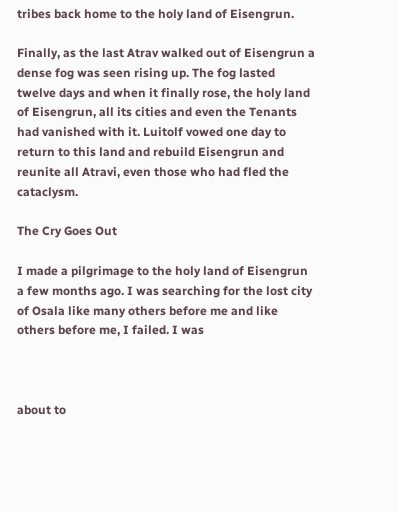tribes back home to the holy land of Eisengrun.

Finally, as the last Atrav walked out of Eisengrun a dense fog was seen rising up. The fog lasted twelve days and when it finally rose, the holy land of Eisengrun, all its cities and even the Tenants had vanished with it. Luitolf vowed one day to return to this land and rebuild Eisengrun and reunite all Atravi, even those who had fled the cataclysm.

The Cry Goes Out

I made a pilgrimage to the holy land of Eisengrun a few months ago. I was searching for the lost city of Osala like many others before me and like others before me, I failed. I was



about to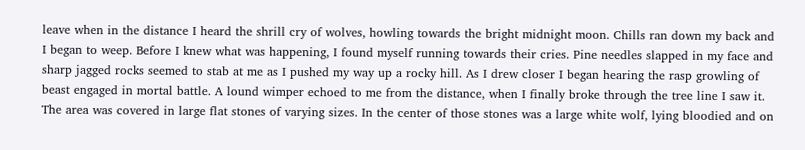leave when in the distance I heard the shrill cry of wolves, howling towards the bright midnight moon. Chills ran down my back and I began to weep. Before I knew what was happening, I found myself running towards their cries. Pine needles slapped in my face and sharp jagged rocks seemed to stab at me as I pushed my way up a rocky hill. As I drew closer I began hearing the rasp growling of beast engaged in mortal battle. A lound wimper echoed to me from the distance, when I finally broke through the tree line I saw it. The area was covered in large flat stones of varying sizes. In the center of those stones was a large white wolf, lying bloodied and on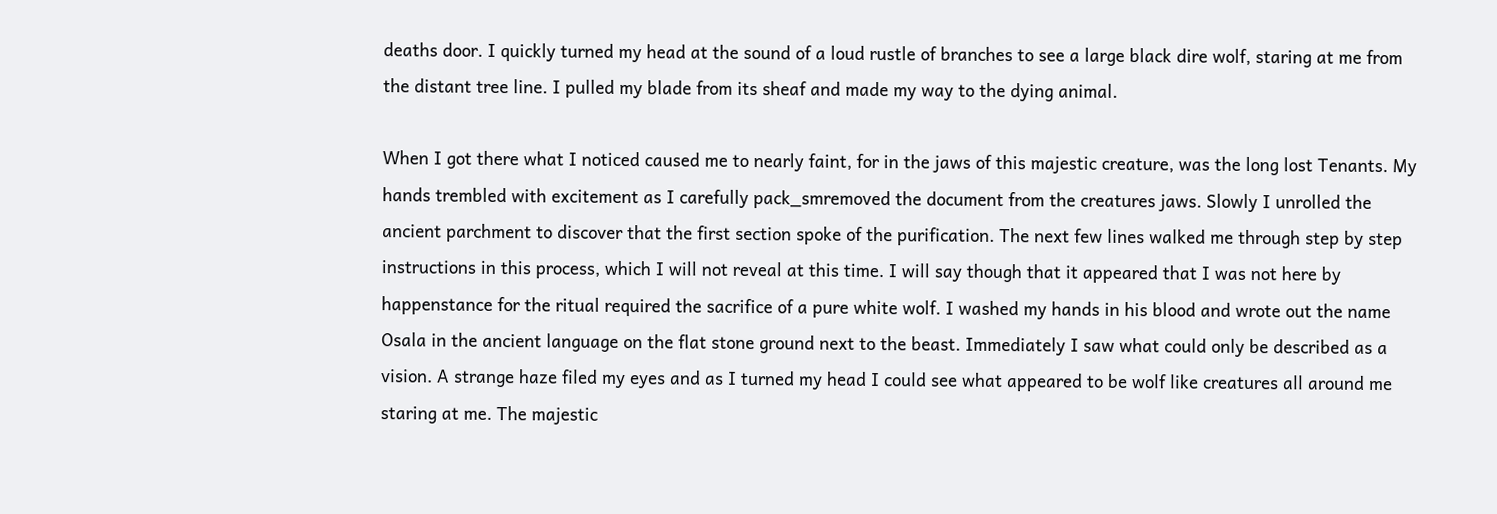deaths door. I quickly turned my head at the sound of a loud rustle of branches to see a large black dire wolf, staring at me from the distant tree line. I pulled my blade from its sheaf and made my way to the dying animal.

When I got there what I noticed caused me to nearly faint, for in the jaws of this majestic creature, was the long lost Tenants. My hands trembled with excitement as I carefully pack_smremoved the document from the creatures jaws. Slowly I unrolled the ancient parchment to discover that the first section spoke of the purification. The next few lines walked me through step by step instructions in this process, which I will not reveal at this time. I will say though that it appeared that I was not here by happenstance for the ritual required the sacrifice of a pure white wolf. I washed my hands in his blood and wrote out the name Osala in the ancient language on the flat stone ground next to the beast. Immediately I saw what could only be described as a vision. A strange haze filed my eyes and as I turned my head I could see what appeared to be wolf like creatures all around me staring at me. The majestic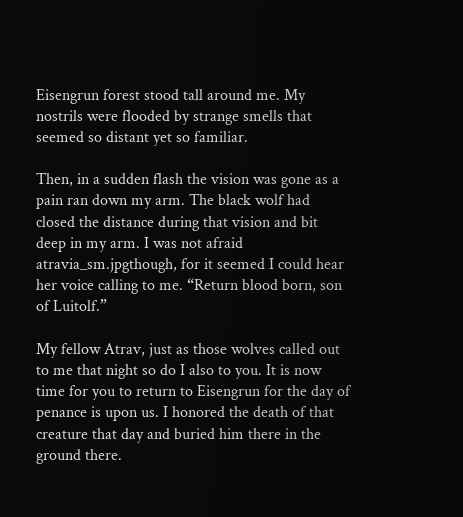Eisengrun forest stood tall around me. My nostrils were flooded by strange smells that seemed so distant yet so familiar.

Then, in a sudden flash the vision was gone as a pain ran down my arm. The black wolf had closed the distance during that vision and bit deep in my arm. I was not afraid atravia_sm.jpgthough, for it seemed I could hear her voice calling to me. “Return blood born, son of Luitolf.”

My fellow Atrav, just as those wolves called out to me that night so do I also to you. It is now time for you to return to Eisengrun for the day of penance is upon us. I honored the death of that creature that day and buried him there in the ground there.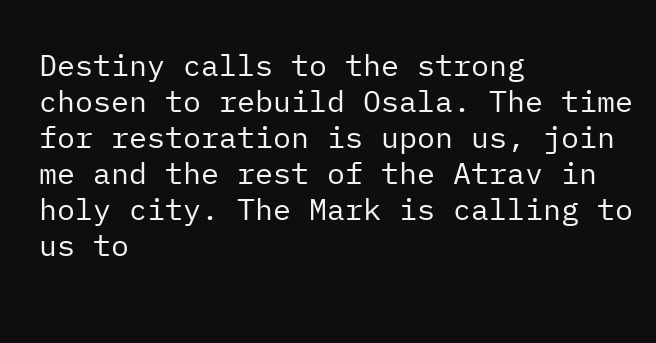Destiny calls to the strong chosen to rebuild Osala. The time for restoration is upon us, join me and the rest of the Atrav in holy city. The Mark is calling to us to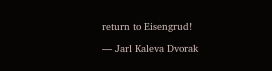return to Eisengrud!

— Jarl Kaleva Dvorak